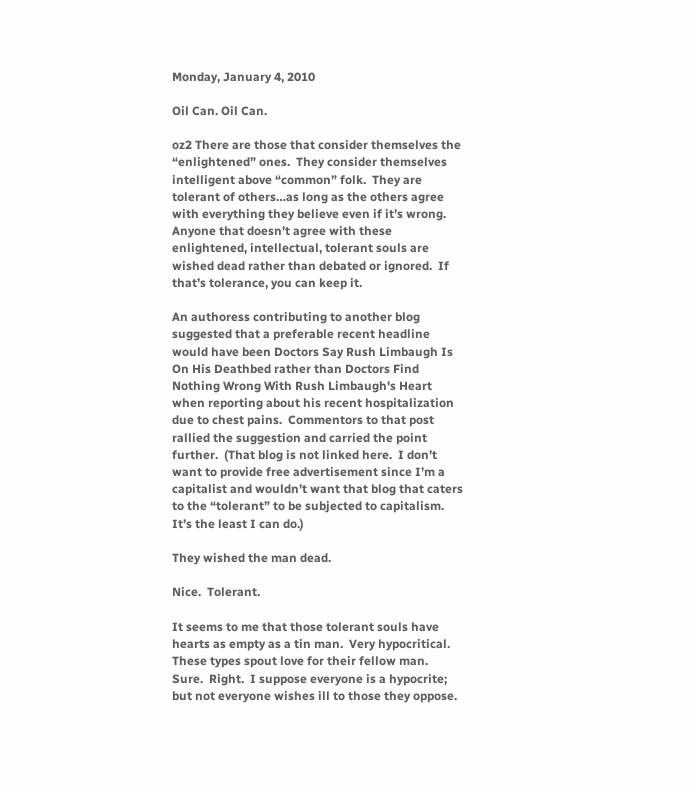Monday, January 4, 2010

Oil Can. Oil Can.

oz2 There are those that consider themselves the “enlightened” ones.  They consider themselves intelligent above “common” folk.  They are tolerant of others…as long as the others agree with everything they believe even if it’s wrong.  Anyone that doesn’t agree with these enlightened, intellectual, tolerant souls are wished dead rather than debated or ignored.  If that’s tolerance, you can keep it.

An authoress contributing to another blog suggested that a preferable recent headline would have been Doctors Say Rush Limbaugh Is On His Deathbed rather than Doctors Find Nothing Wrong With Rush Limbaugh's Heart when reporting about his recent hospitalization due to chest pains.  Commentors to that post rallied the suggestion and carried the point further.  (That blog is not linked here.  I don’t want to provide free advertisement since I’m a capitalist and wouldn’t want that blog that caters to the “tolerant” to be subjected to capitalism.  It’s the least I can do.)

They wished the man dead.

Nice.  Tolerant.

It seems to me that those tolerant souls have hearts as empty as a tin man.  Very hypocritical.  These types spout love for their fellow man.  Sure.  Right.  I suppose everyone is a hypocrite; but not everyone wishes ill to those they oppose.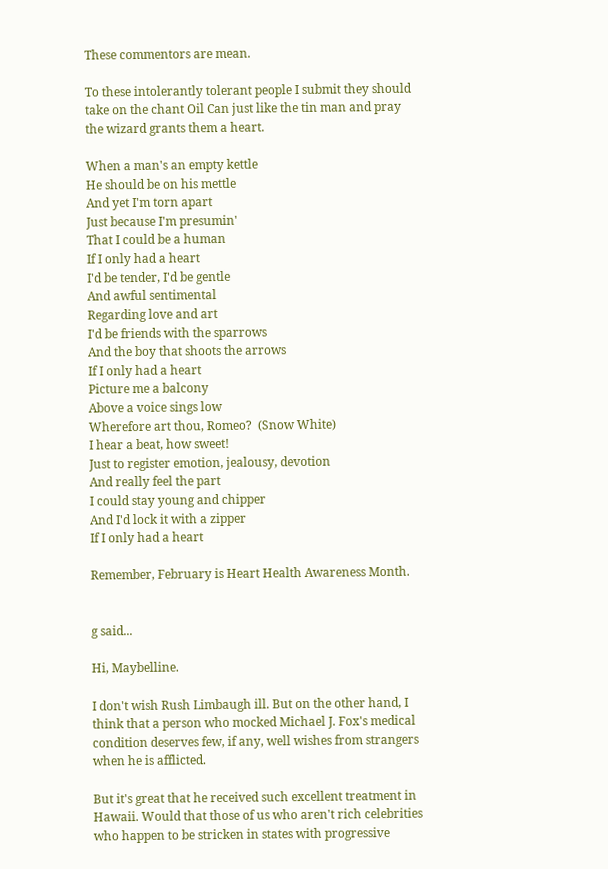These commentors are mean.

To these intolerantly tolerant people I submit they should take on the chant Oil Can just like the tin man and pray the wizard grants them a heart.

When a man's an empty kettle
He should be on his mettle
And yet I'm torn apart
Just because I'm presumin'
That I could be a human
If I only had a heart
I'd be tender, I'd be gentle
And awful sentimental
Regarding love and art
I'd be friends with the sparrows
And the boy that shoots the arrows
If I only had a heart
Picture me a balcony
Above a voice sings low
Wherefore art thou, Romeo?  (Snow White)
I hear a beat, how sweet!
Just to register emotion, jealousy, devotion
And really feel the part
I could stay young and chipper
And I'd lock it with a zipper
If I only had a heart

Remember, February is Heart Health Awareness Month.


g said...

Hi, Maybelline.

I don't wish Rush Limbaugh ill. But on the other hand, I think that a person who mocked Michael J. Fox's medical condition deserves few, if any, well wishes from strangers when he is afflicted.

But it's great that he received such excellent treatment in Hawaii. Would that those of us who aren't rich celebrities who happen to be stricken in states with progressive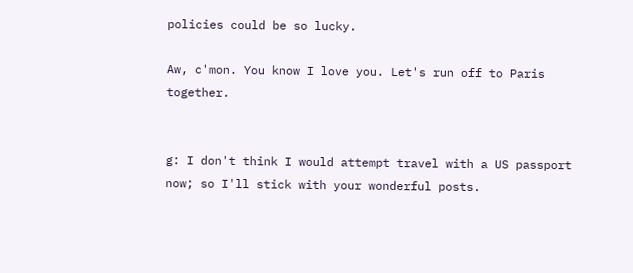policies could be so lucky.

Aw, c'mon. You know I love you. Let's run off to Paris together.


g: I don't think I would attempt travel with a US passport now; so I'll stick with your wonderful posts.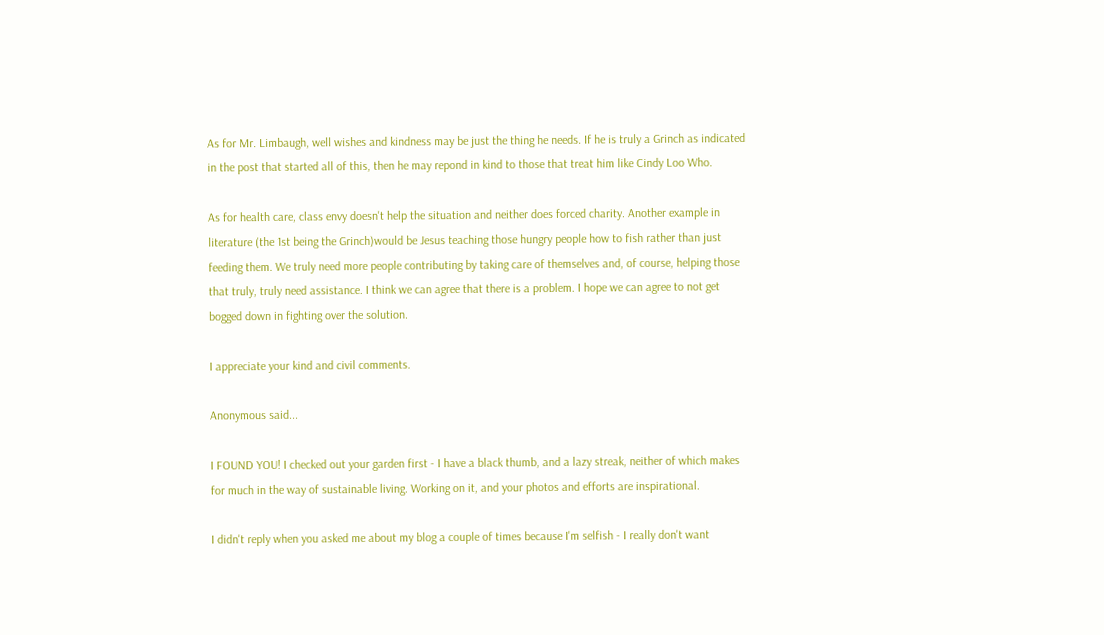As for Mr. Limbaugh, well wishes and kindness may be just the thing he needs. If he is truly a Grinch as indicated in the post that started all of this, then he may repond in kind to those that treat him like Cindy Loo Who.

As for health care, class envy doesn't help the situation and neither does forced charity. Another example in literature (the 1st being the Grinch)would be Jesus teaching those hungry people how to fish rather than just feeding them. We truly need more people contributing by taking care of themselves and, of course, helping those that truly, truly need assistance. I think we can agree that there is a problem. I hope we can agree to not get bogged down in fighting over the solution.

I appreciate your kind and civil comments.

Anonymous said...

I FOUND YOU! I checked out your garden first - I have a black thumb, and a lazy streak, neither of which makes for much in the way of sustainable living. Working on it, and your photos and efforts are inspirational.

I didn't reply when you asked me about my blog a couple of times because I'm selfish - I really don't want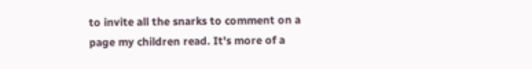to invite all the snarks to comment on a page my children read. It's more of a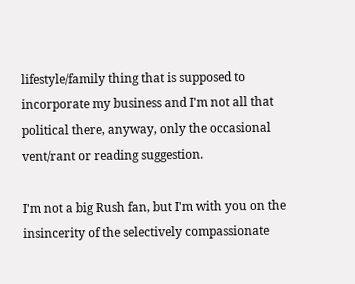lifestyle/family thing that is supposed to incorporate my business and I'm not all that political there, anyway, only the occasional vent/rant or reading suggestion.

I'm not a big Rush fan, but I'm with you on the insincerity of the selectively compassionate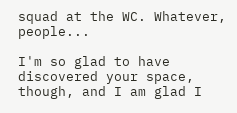squad at the WC. Whatever, people...

I'm so glad to have discovered your space, though, and I am glad I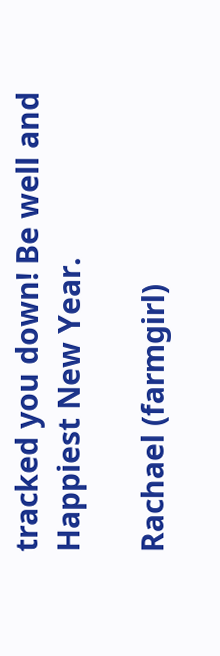tracked you down! Be well and Happiest New Year.

Rachael (farmgirl)